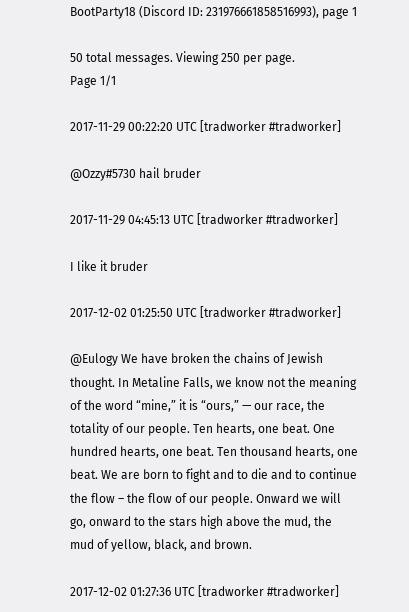BootParty18 (Discord ID: 231976661858516993), page 1

50 total messages. Viewing 250 per page.
Page 1/1

2017-11-29 00:22:20 UTC [tradworker #tradworker]

@Ozzy#5730 hail bruder

2017-11-29 04:45:13 UTC [tradworker #tradworker]

I like it bruder

2017-12-02 01:25:50 UTC [tradworker #tradworker]

@Eulogy We have broken the chains of Jewish thought. In Metaline Falls, we know not the meaning of the word “mine,” it is “ours,” — our race, the totality of our people. Ten hearts, one beat. One hundred hearts, one beat. Ten thousand hearts, one beat. We are born to fight and to die and to continue the flow – the flow of our people. Onward we will go, onward to the stars high above the mud, the mud of yellow, black, and brown.

2017-12-02 01:27:36 UTC [tradworker #tradworker]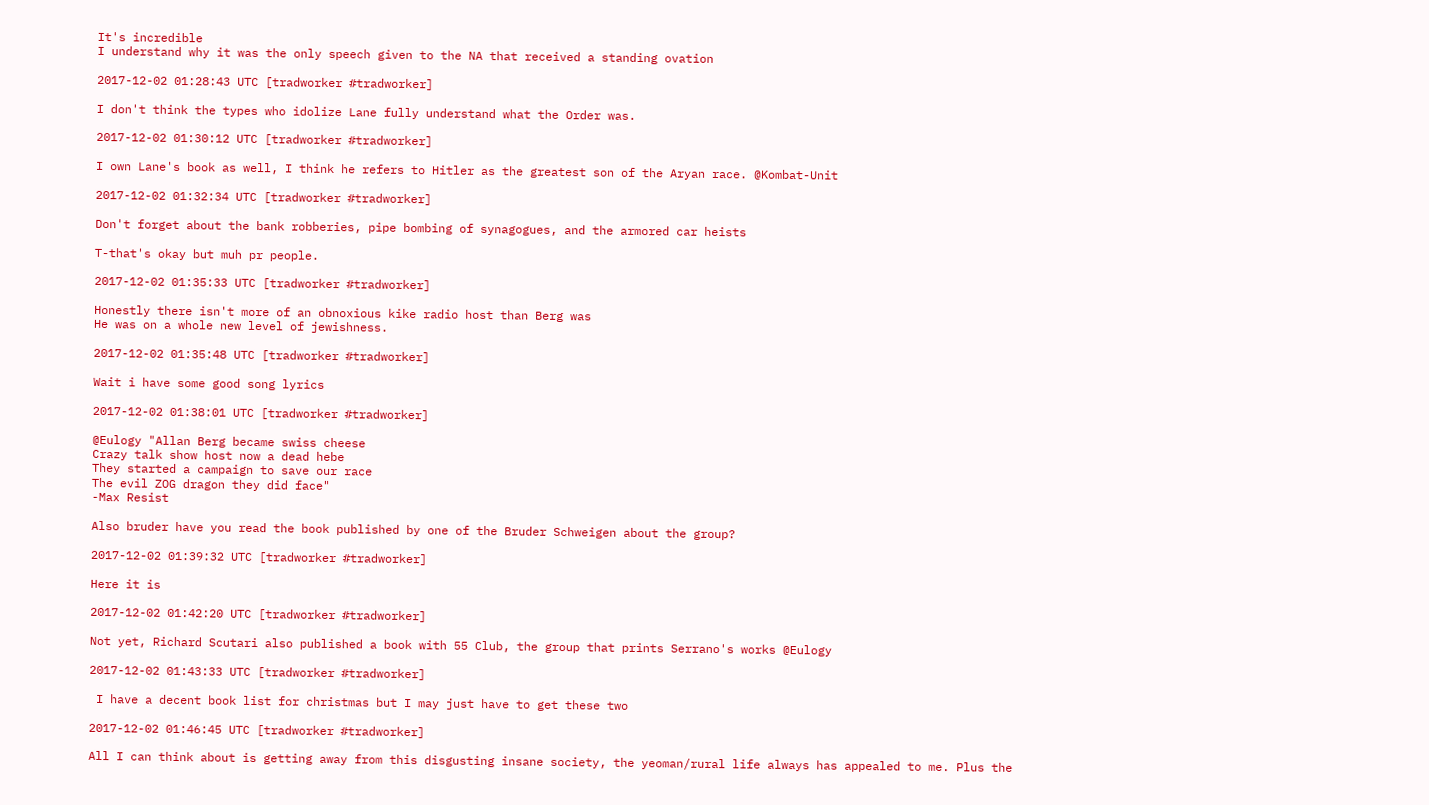It's incredible
I understand why it was the only speech given to the NA that received a standing ovation

2017-12-02 01:28:43 UTC [tradworker #tradworker]

I don't think the types who idolize Lane fully understand what the Order was.

2017-12-02 01:30:12 UTC [tradworker #tradworker]

I own Lane's book as well, I think he refers to Hitler as the greatest son of the Aryan race. @Kombat-Unit

2017-12-02 01:32:34 UTC [tradworker #tradworker]

Don't forget about the bank robberies, pipe bombing of synagogues, and the armored car heists

T-that's okay but muh pr people.

2017-12-02 01:35:33 UTC [tradworker #tradworker]

Honestly there isn't more of an obnoxious kike radio host than Berg was
He was on a whole new level of jewishness.

2017-12-02 01:35:48 UTC [tradworker #tradworker]

Wait i have some good song lyrics

2017-12-02 01:38:01 UTC [tradworker #tradworker]

@Eulogy "Allan Berg became swiss cheese
Crazy talk show host now a dead hebe
They started a campaign to save our race
The evil ZOG dragon they did face"
-Max Resist

Also bruder have you read the book published by one of the Bruder Schweigen about the group?

2017-12-02 01:39:32 UTC [tradworker #tradworker]

Here it is

2017-12-02 01:42:20 UTC [tradworker #tradworker]

Not yet, Richard Scutari also published a book with 55 Club, the group that prints Serrano's works @Eulogy

2017-12-02 01:43:33 UTC [tradworker #tradworker]

 I have a decent book list for christmas but I may just have to get these two

2017-12-02 01:46:45 UTC [tradworker #tradworker]

All I can think about is getting away from this disgusting insane society, the yeoman/rural life always has appealed to me. Plus the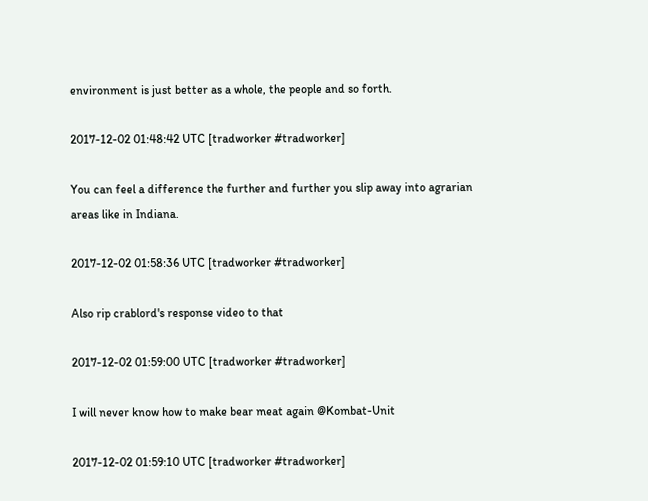environment is just better as a whole, the people and so forth.

2017-12-02 01:48:42 UTC [tradworker #tradworker]

You can feel a difference the further and further you slip away into agrarian areas like in Indiana.

2017-12-02 01:58:36 UTC [tradworker #tradworker]

Also rip crablord's response video to that

2017-12-02 01:59:00 UTC [tradworker #tradworker]

I will never know how to make bear meat again @Kombat-Unit

2017-12-02 01:59:10 UTC [tradworker #tradworker]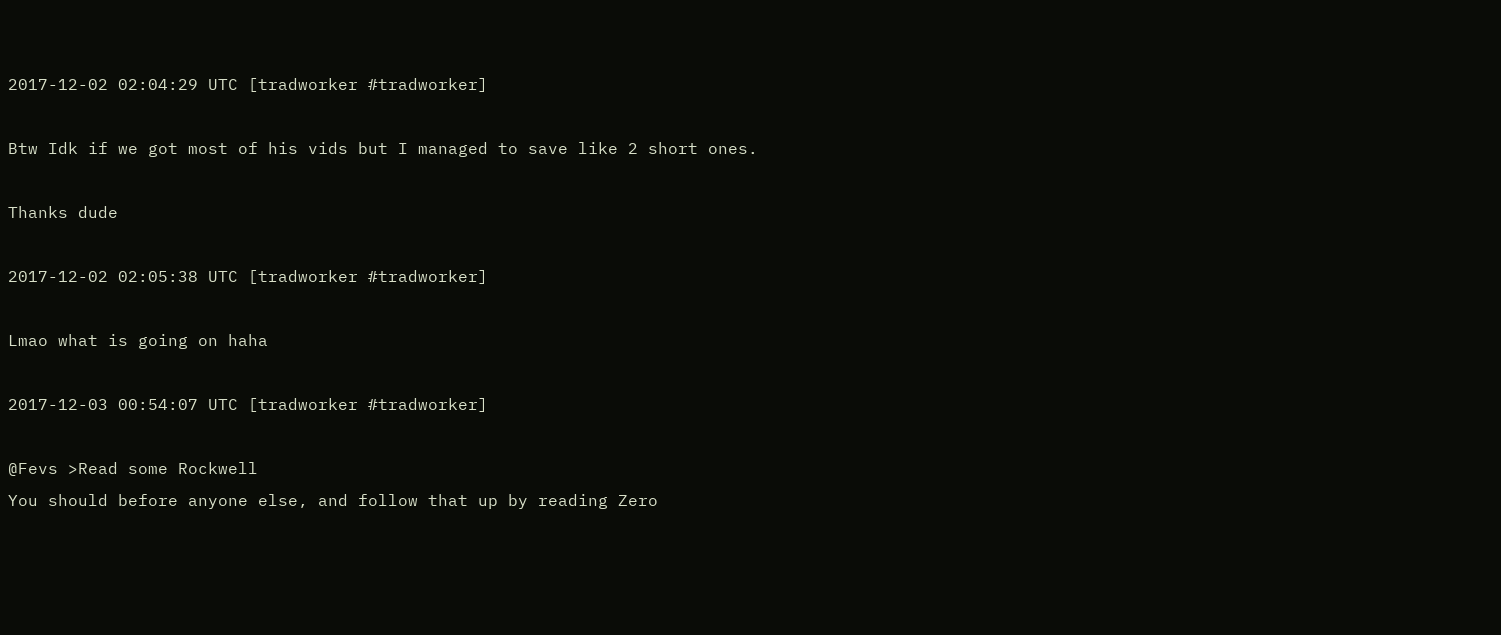2017-12-02 02:04:29 UTC [tradworker #tradworker]

Btw Idk if we got most of his vids but I managed to save like 2 short ones.

Thanks dude

2017-12-02 02:05:38 UTC [tradworker #tradworker]

Lmao what is going on haha

2017-12-03 00:54:07 UTC [tradworker #tradworker]

@Fevs >Read some Rockwell
You should before anyone else, and follow that up by reading Zero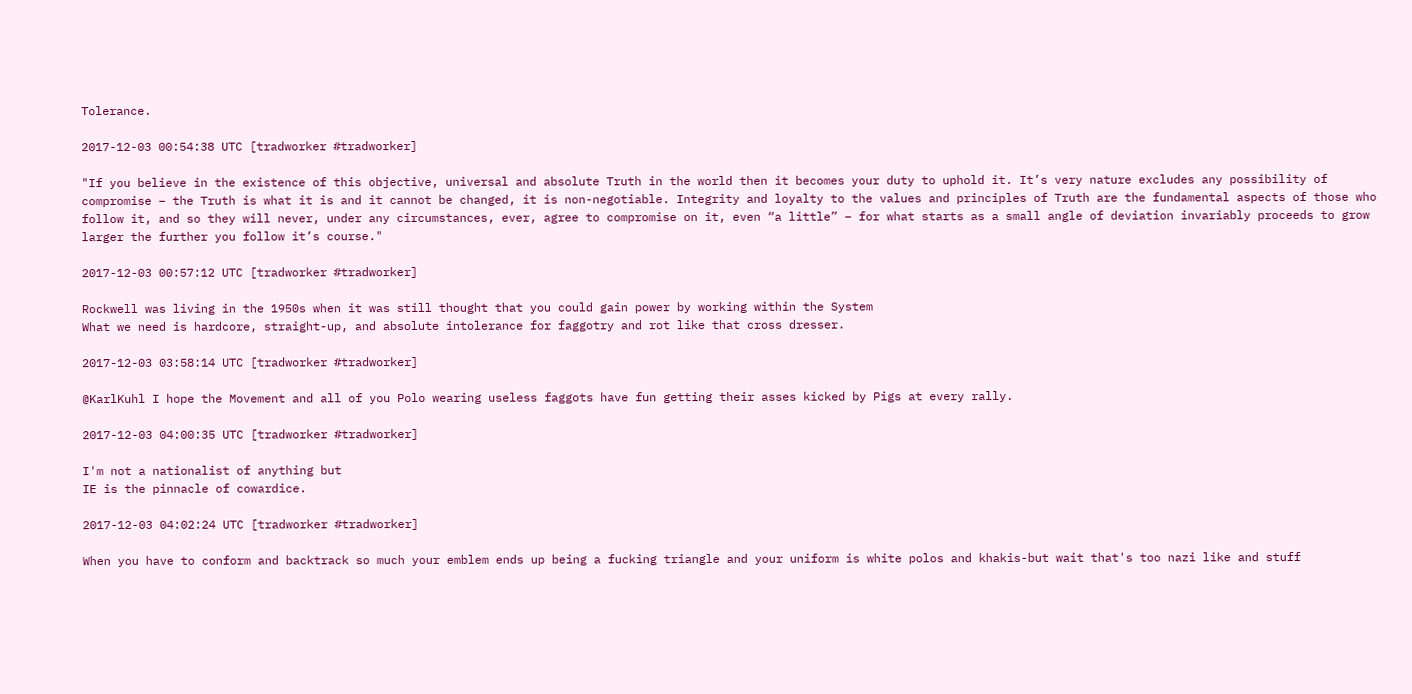Tolerance.

2017-12-03 00:54:38 UTC [tradworker #tradworker]

"If you believe in the existence of this objective, universal and absolute Truth in the world then it becomes your duty to uphold it. It’s very nature excludes any possibility of compromise – the Truth is what it is and it cannot be changed, it is non-negotiable. Integrity and loyalty to the values and principles of Truth are the fundamental aspects of those who follow it, and so they will never, under any circumstances, ever, agree to compromise on it, even “a little” – for what starts as a small angle of deviation invariably proceeds to grow larger the further you follow it’s course."

2017-12-03 00:57:12 UTC [tradworker #tradworker]

Rockwell was living in the 1950s when it was still thought that you could gain power by working within the System
What we need is hardcore, straight-up, and absolute intolerance for faggotry and rot like that cross dresser.

2017-12-03 03:58:14 UTC [tradworker #tradworker]

@KarlKuhl I hope the Movement and all of you Polo wearing useless faggots have fun getting their asses kicked by Pigs at every rally.

2017-12-03 04:00:35 UTC [tradworker #tradworker]

I'm not a nationalist of anything but
IE is the pinnacle of cowardice.

2017-12-03 04:02:24 UTC [tradworker #tradworker]

When you have to conform and backtrack so much your emblem ends up being a fucking triangle and your uniform is white polos and khakis-but wait that's too nazi like and stuff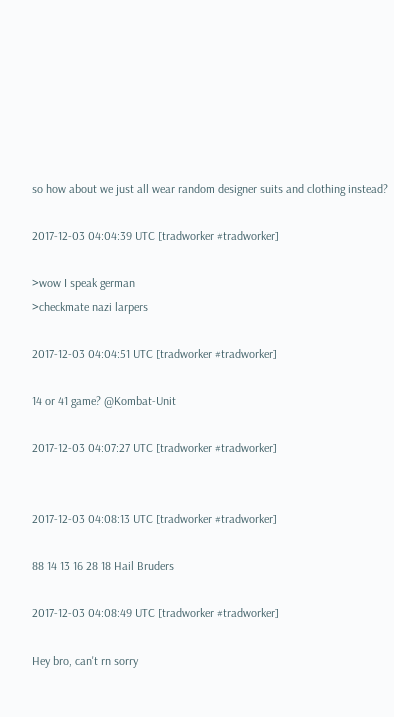so how about we just all wear random designer suits and clothing instead?

2017-12-03 04:04:39 UTC [tradworker #tradworker]

>wow I speak german
>checkmate nazi larpers

2017-12-03 04:04:51 UTC [tradworker #tradworker]

14 or 41 game? @Kombat-Unit

2017-12-03 04:07:27 UTC [tradworker #tradworker]


2017-12-03 04:08:13 UTC [tradworker #tradworker]

88 14 13 16 28 18 Hail Bruders

2017-12-03 04:08:49 UTC [tradworker #tradworker]

Hey bro, can't rn sorry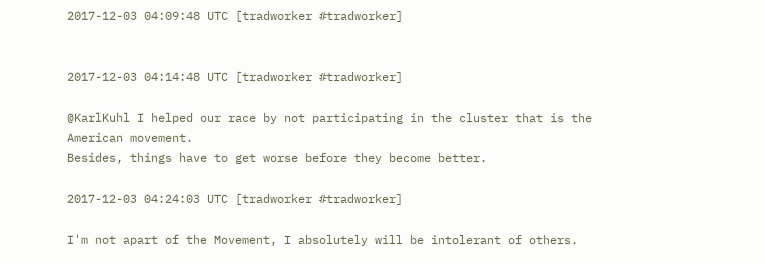2017-12-03 04:09:48 UTC [tradworker #tradworker]


2017-12-03 04:14:48 UTC [tradworker #tradworker]

@KarlKuhl I helped our race by not participating in the cluster that is the American movement.
Besides, things have to get worse before they become better.

2017-12-03 04:24:03 UTC [tradworker #tradworker]

I'm not apart of the Movement, I absolutely will be intolerant of others.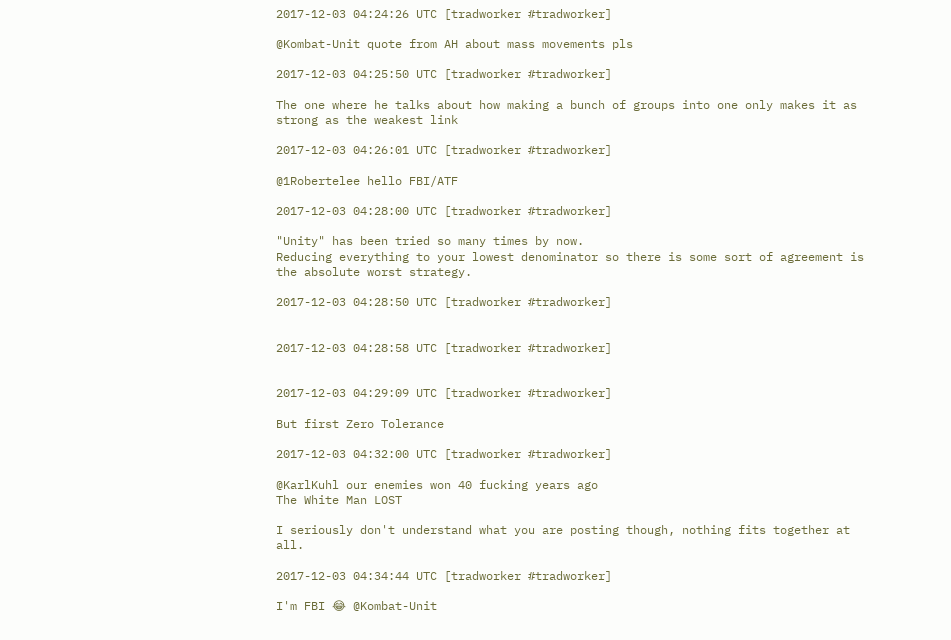2017-12-03 04:24:26 UTC [tradworker #tradworker]

@Kombat-Unit quote from AH about mass movements pls

2017-12-03 04:25:50 UTC [tradworker #tradworker]

The one where he talks about how making a bunch of groups into one only makes it as strong as the weakest link

2017-12-03 04:26:01 UTC [tradworker #tradworker]

@1Robertelee hello FBI/ATF

2017-12-03 04:28:00 UTC [tradworker #tradworker]

"Unity" has been tried so many times by now.
Reducing everything to your lowest denominator so there is some sort of agreement is the absolute worst strategy.

2017-12-03 04:28:50 UTC [tradworker #tradworker]


2017-12-03 04:28:58 UTC [tradworker #tradworker]


2017-12-03 04:29:09 UTC [tradworker #tradworker]

But first Zero Tolerance

2017-12-03 04:32:00 UTC [tradworker #tradworker]

@KarlKuhl our enemies won 40 fucking years ago
The White Man LOST

I seriously don't understand what you are posting though, nothing fits together at all.

2017-12-03 04:34:44 UTC [tradworker #tradworker]

I'm FBI 😂 @Kombat-Unit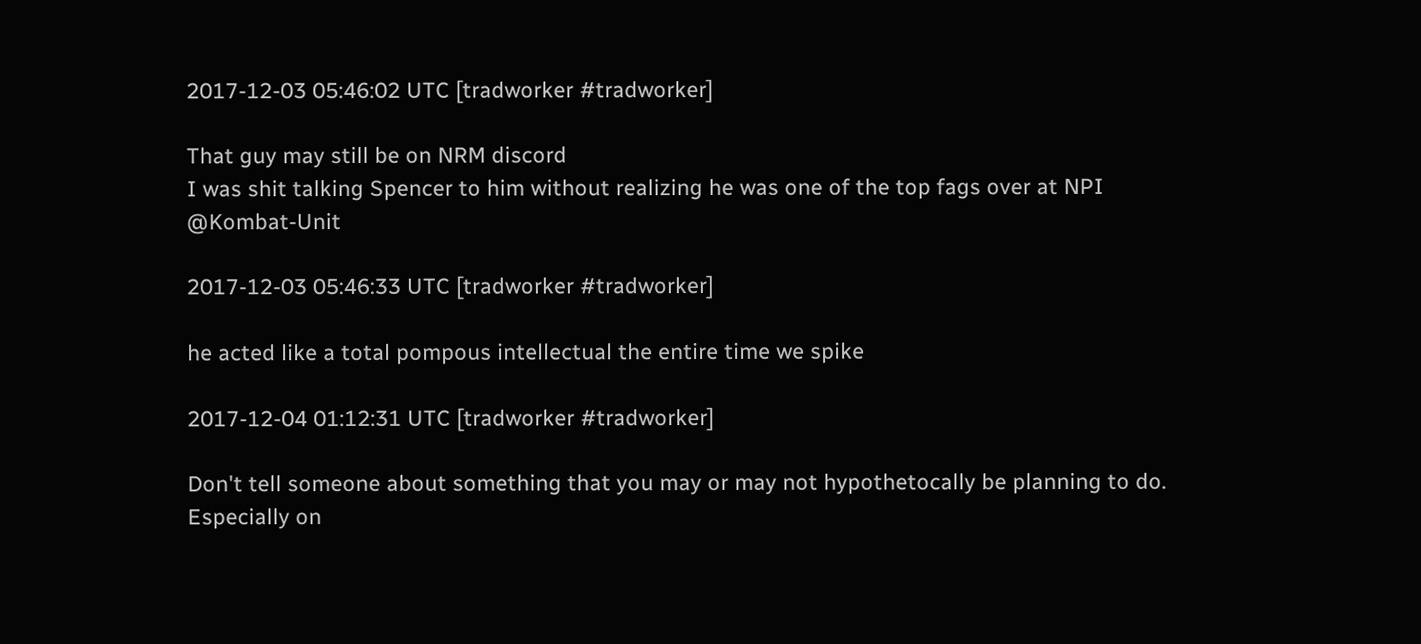2017-12-03 05:46:02 UTC [tradworker #tradworker]

That guy may still be on NRM discord
I was shit talking Spencer to him without realizing he was one of the top fags over at NPI @Kombat-Unit

2017-12-03 05:46:33 UTC [tradworker #tradworker]

he acted like a total pompous intellectual the entire time we spike

2017-12-04 01:12:31 UTC [tradworker #tradworker]

Don't tell someone about something that you may or may not hypothetocally be planning to do.
Especially on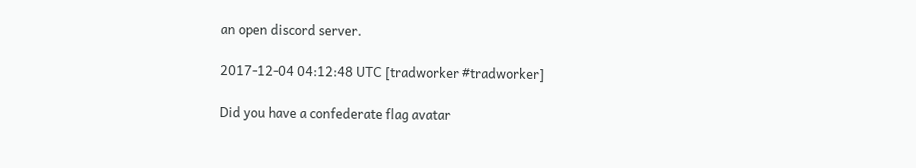an open discord server.

2017-12-04 04:12:48 UTC [tradworker #tradworker]

Did you have a confederate flag avatar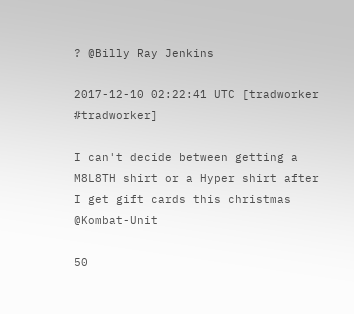? @Billy Ray Jenkins

2017-12-10 02:22:41 UTC [tradworker #tradworker]

I can't decide between getting a M8L8TH shirt or a Hyper shirt after I get gift cards this christmas @Kombat-Unit

50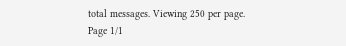total messages. Viewing 250 per page.
Page 1/1